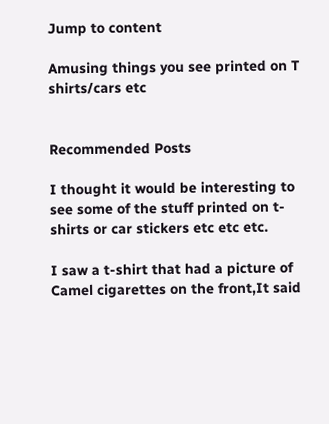Jump to content

Amusing things you see printed on T shirts/cars etc


Recommended Posts

I thought it would be interesting to see some of the stuff printed on t-shirts or car stickers etc etc etc.

I saw a t-shirt that had a picture of Camel cigarettes on the front,It said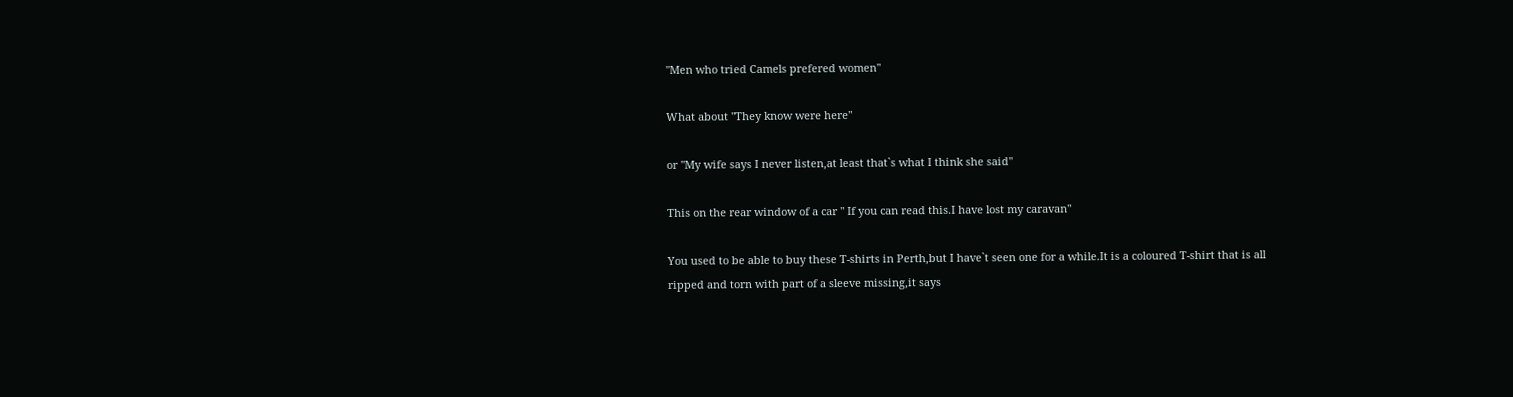"Men who tried Camels prefered women"

What about "They know were here"

or "My wife says I never listen,at least that`s what I think she said"

This on the rear window of a car " If you can read this.I have lost my caravan"

You used to be able to buy these T-shirts in Perth,but I have`t seen one for a while.It is a coloured T-shirt that is all ripped and torn with part of a sleeve missing,it says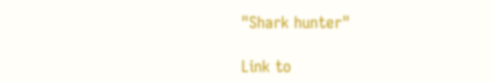"Shark hunter"

Link to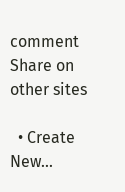comment
Share on other sites

  • Create New...